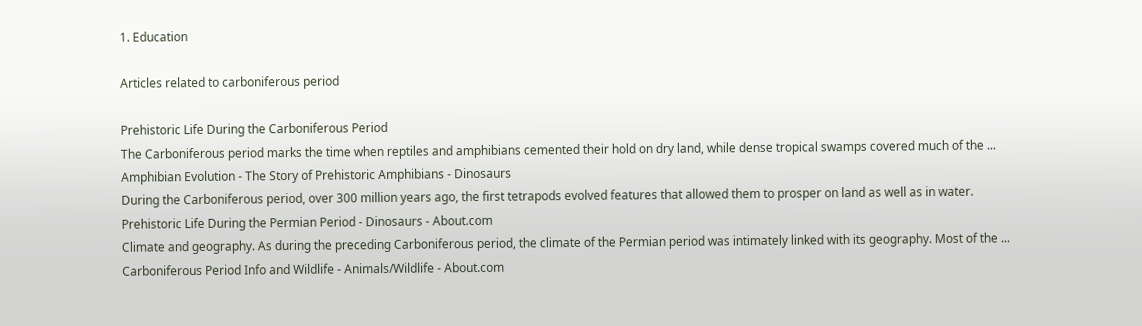1. Education

Articles related to carboniferous period

Prehistoric Life During the Carboniferous Period
The Carboniferous period marks the time when reptiles and amphibians cemented their hold on dry land, while dense tropical swamps covered much of the ...
Amphibian Evolution - The Story of Prehistoric Amphibians - Dinosaurs
During the Carboniferous period, over 300 million years ago, the first tetrapods evolved features that allowed them to prosper on land as well as in water.
Prehistoric Life During the Permian Period - Dinosaurs - About.com
Climate and geography. As during the preceding Carboniferous period, the climate of the Permian period was intimately linked with its geography. Most of the ...
Carboniferous Period Info and Wildlife - Animals/Wildlife - About.com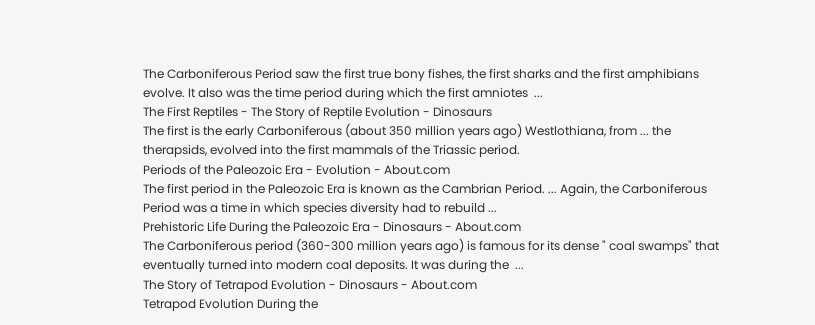The Carboniferous Period saw the first true bony fishes, the first sharks and the first amphibians evolve. It also was the time period during which the first amniotes  ...
The First Reptiles - The Story of Reptile Evolution - Dinosaurs
The first is the early Carboniferous (about 350 million years ago) Westlothiana, from ... the therapsids, evolved into the first mammals of the Triassic period.
Periods of the Paleozoic Era - Evolution - About.com
The first period in the Paleozoic Era is known as the Cambrian Period. ... Again, the Carboniferous Period was a time in which species diversity had to rebuild ...
Prehistoric Life During the Paleozoic Era - Dinosaurs - About.com
The Carboniferous period (360-300 million years ago) is famous for its dense " coal swamps" that eventually turned into modern coal deposits. It was during the  ...
The Story of Tetrapod Evolution - Dinosaurs - About.com
Tetrapod Evolution During the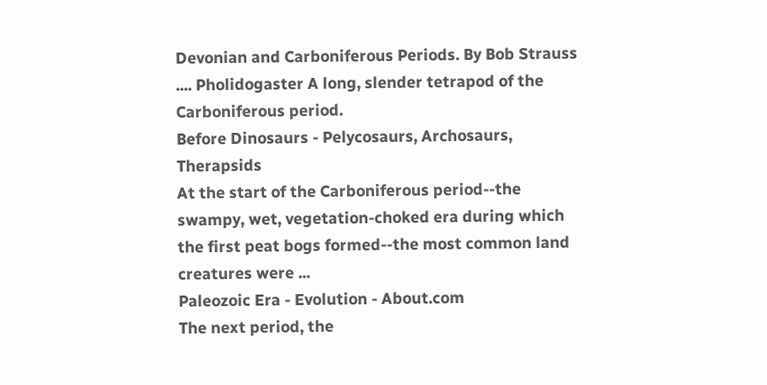Devonian and Carboniferous Periods. By Bob Strauss .... Pholidogaster A long, slender tetrapod of the Carboniferous period.
Before Dinosaurs - Pelycosaurs, Archosaurs, Therapsids
At the start of the Carboniferous period--the swampy, wet, vegetation-choked era during which the first peat bogs formed--the most common land creatures were ...
Paleozoic Era - Evolution - About.com
The next period, the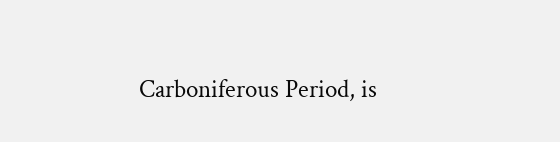Carboniferous Period, is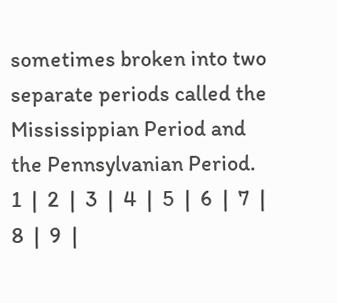sometimes broken into two separate periods called the Mississippian Period and the Pennsylvanian Period.
1  |  2  |  3  |  4  |  5  |  6  |  7  |  8  |  9  |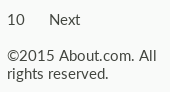10      Next

©2015 About.com. All rights reserved.